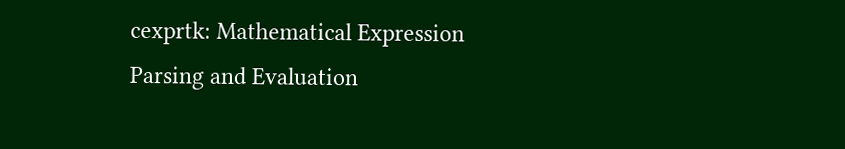cexprtk: Mathematical Expression Parsing and Evaluation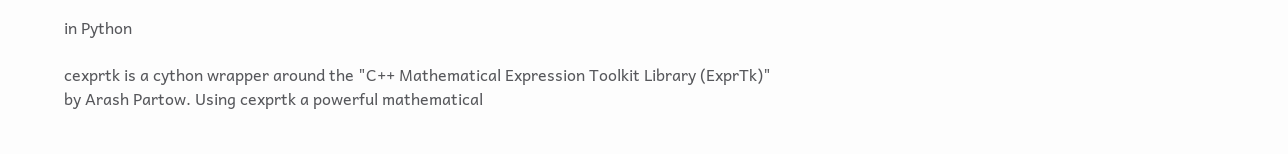in Python

cexprtk is a cython wrapper around the "C++ Mathematical Expression Toolkit Library (ExprTk)" by Arash Partow. Using cexprtk a powerful mathematical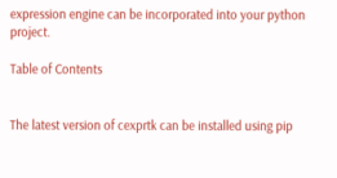expression engine can be incorporated into your python project.

Table of Contents


The latest version of cexprtk can be installed using pip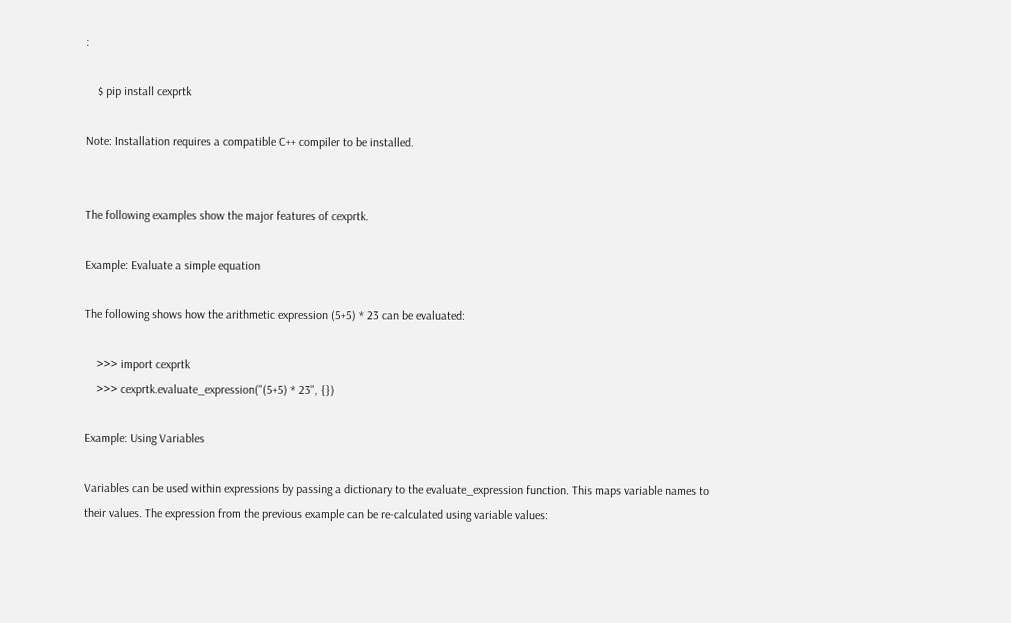:

    $ pip install cexprtk

Note: Installation requires a compatible C++ compiler to be installed.


The following examples show the major features of cexprtk.

Example: Evaluate a simple equation

The following shows how the arithmetic expression (5+5) * 23 can be evaluated:

    >>> import cexprtk
    >>> cexprtk.evaluate_expression("(5+5) * 23", {})

Example: Using Variables

Variables can be used within expressions by passing a dictionary to the evaluate_expression function. This maps variable names to their values. The expression from the previous example can be re-calculated using variable values: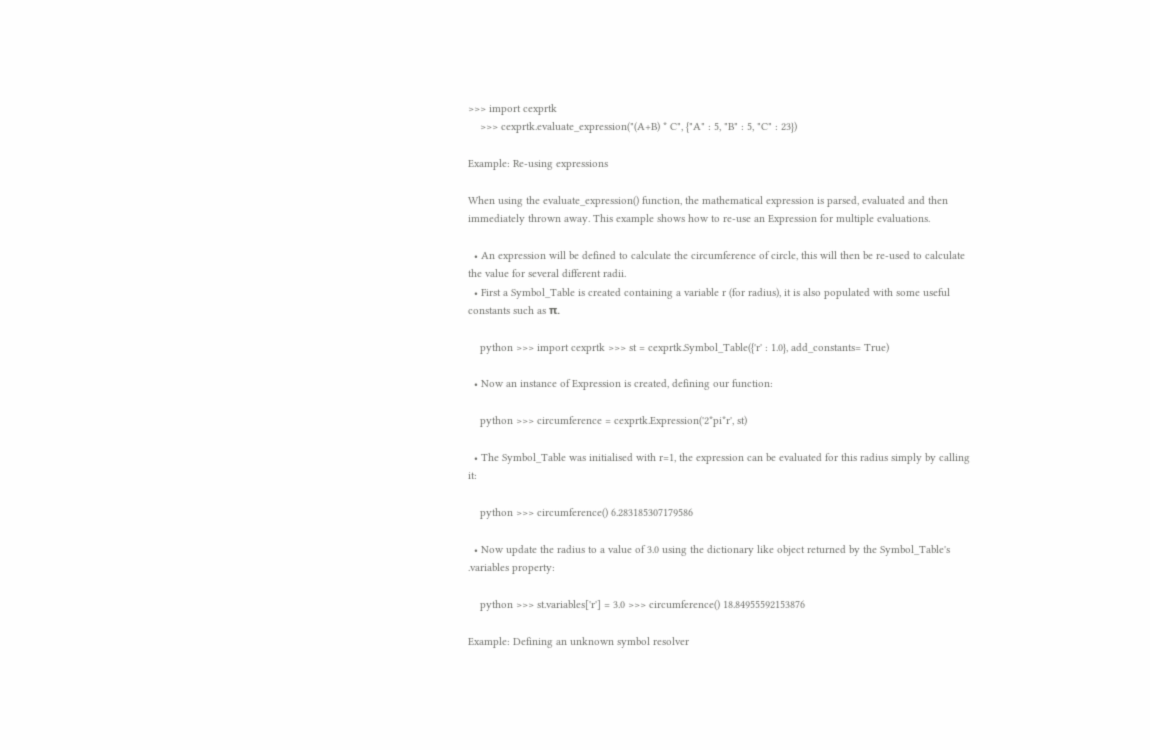>>> import cexprtk
    >>> cexprtk.evaluate_expression("(A+B) * C", {"A" : 5, "B" : 5, "C" : 23})

Example: Re-using expressions

When using the evaluate_expression() function, the mathematical expression is parsed, evaluated and then immediately thrown away. This example shows how to re-use an Expression for multiple evaluations.

  • An expression will be defined to calculate the circumference of circle, this will then be re-used to calculate the value for several different radii.
  • First a Symbol_Table is created containing a variable r (for radius), it is also populated with some useful constants such as π.

    python >>> import cexprtk >>> st = cexprtk.Symbol_Table({'r' : 1.0}, add_constants= True)

  • Now an instance of Expression is created, defining our function:

    python >>> circumference = cexprtk.Expression('2*pi*r', st)

  • The Symbol_Table was initialised with r=1, the expression can be evaluated for this radius simply by calling it:

    python >>> circumference() 6.283185307179586

  • Now update the radius to a value of 3.0 using the dictionary like object returned by the Symbol_Table's .variables property:

    python >>> st.variables['r'] = 3.0 >>> circumference() 18.84955592153876

Example: Defining an unknown symbol resolver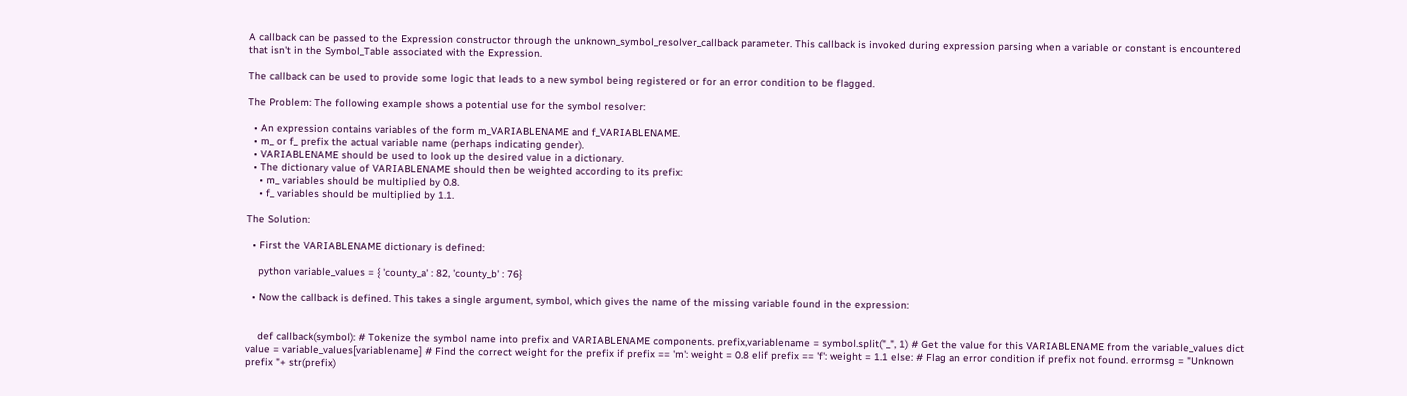A callback can be passed to the Expression constructor through the unknown_symbol_resolver_callback parameter. This callback is invoked during expression parsing when a variable or constant is encountered that isn't in the Symbol_Table associated with the Expression.

The callback can be used to provide some logic that leads to a new symbol being registered or for an error condition to be flagged.

The Problem: The following example shows a potential use for the symbol resolver:

  • An expression contains variables of the form m_VARIABLENAME and f_VARIABLENAME.
  • m_ or f_ prefix the actual variable name (perhaps indicating gender).
  • VARIABLENAME should be used to look up the desired value in a dictionary.
  • The dictionary value of VARIABLENAME should then be weighted according to its prefix:
    • m_ variables should be multiplied by 0.8.
    • f_ variables should be multiplied by 1.1.

The Solution:

  • First the VARIABLENAME dictionary is defined:

    python variable_values = { 'county_a' : 82, 'county_b' : 76}

  • Now the callback is defined. This takes a single argument, symbol, which gives the name of the missing variable found in the expression:


    def callback(symbol): # Tokenize the symbol name into prefix and VARIABLENAME components. prefix,variablename = symbol.split("_", 1) # Get the value for this VARIABLENAME from the variable_values dict value = variable_values[variablename] # Find the correct weight for the prefix if prefix == 'm': weight = 0.8 elif prefix == 'f': weight = 1.1 else: # Flag an error condition if prefix not found. errormsg = "Unknown prefix "+ str(prefix)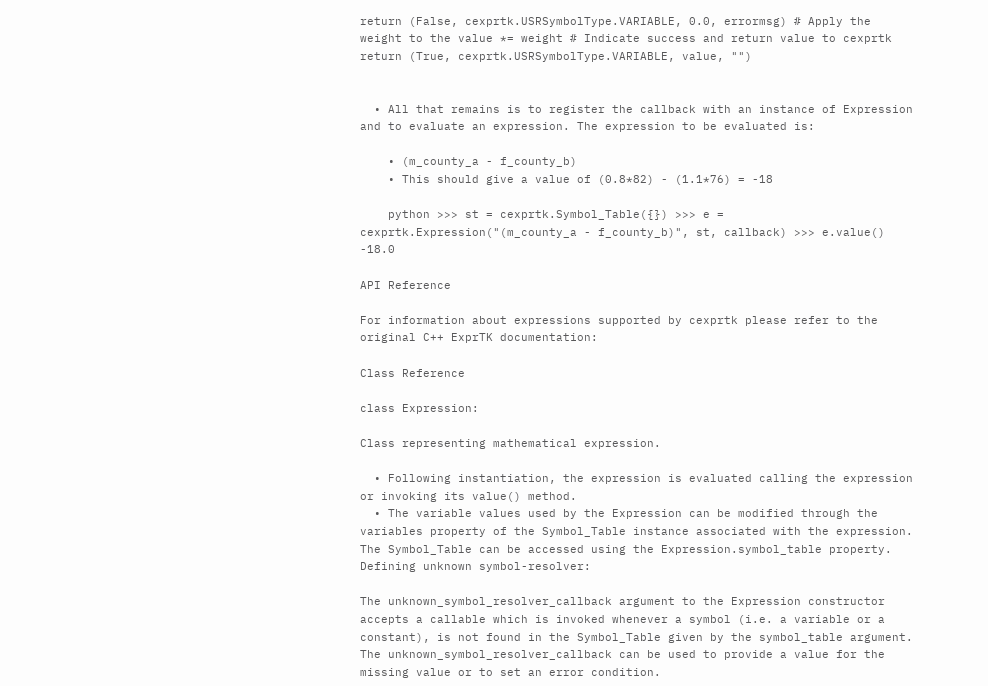return (False, cexprtk.USRSymbolType.VARIABLE, 0.0, errormsg) # Apply the weight to the value *= weight # Indicate success and return value to cexprtk return (True, cexprtk.USRSymbolType.VARIABLE, value, "")


  • All that remains is to register the callback with an instance of Expression and to evaluate an expression. The expression to be evaluated is:

    • (m_county_a - f_county_b)
    • This should give a value of (0.8*82) - (1.1*76) = -18

    python >>> st = cexprtk.Symbol_Table({}) >>> e = cexprtk.Expression("(m_county_a - f_county_b)", st, callback) >>> e.value() -18.0

API Reference

For information about expressions supported by cexprtk please refer to the original C++ ExprTK documentation:

Class Reference

class Expression:

Class representing mathematical expression.

  • Following instantiation, the expression is evaluated calling the expression or invoking its value() method.
  • The variable values used by the Expression can be modified through the variables property of the Symbol_Table instance associated with the expression. The Symbol_Table can be accessed using the Expression.symbol_table property.
Defining unknown symbol-resolver:

The unknown_symbol_resolver_callback argument to the Expression constructor accepts a callable which is invoked whenever a symbol (i.e. a variable or a constant), is not found in the Symbol_Table given by the symbol_table argument. The unknown_symbol_resolver_callback can be used to provide a value for the missing value or to set an error condition.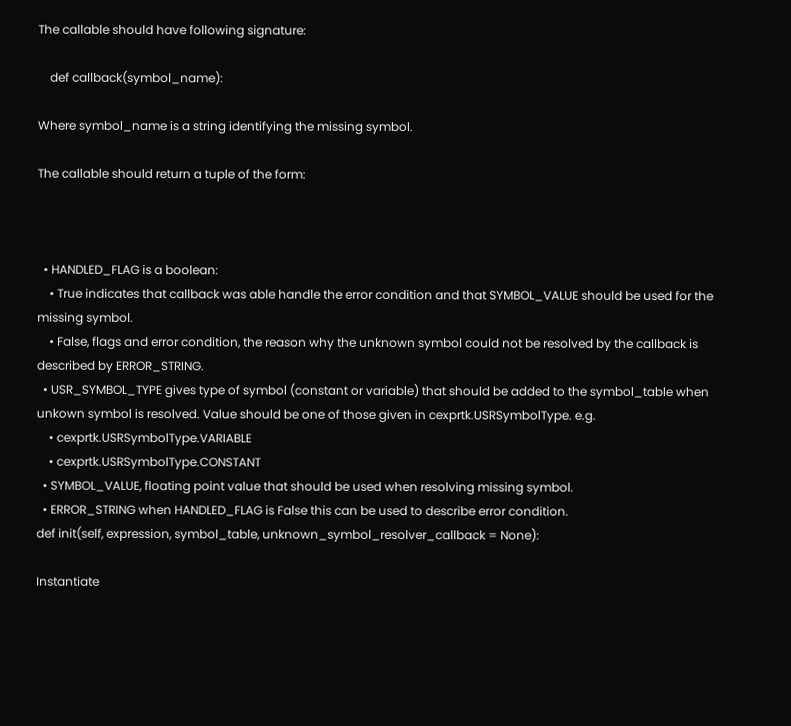The callable should have following signature:

    def callback(symbol_name):

Where symbol_name is a string identifying the missing symbol.

The callable should return a tuple of the form:



  • HANDLED_FLAG is a boolean:
    • True indicates that callback was able handle the error condition and that SYMBOL_VALUE should be used for the missing symbol.
    • False, flags and error condition, the reason why the unknown symbol could not be resolved by the callback is described by ERROR_STRING.
  • USR_SYMBOL_TYPE gives type of symbol (constant or variable) that should be added to the symbol_table when unkown symbol is resolved. Value should be one of those given in cexprtk.USRSymbolType. e.g.
    • cexprtk.USRSymbolType.VARIABLE
    • cexprtk.USRSymbolType.CONSTANT
  • SYMBOL_VALUE, floating point value that should be used when resolving missing symbol.
  • ERROR_STRING when HANDLED_FLAG is False this can be used to describe error condition.
def init(self, expression, symbol_table, unknown_symbol_resolver_callback = None):

Instantiate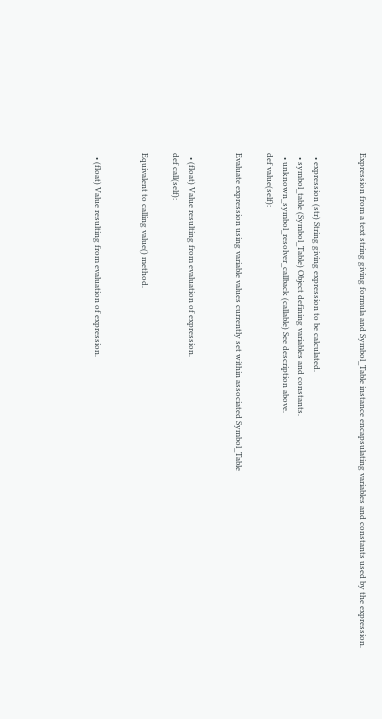Expression from a text string giving formula and Symbol_Table instance encapsulating variables and constants used by the expression.


  • expression (str) String giving expression to be calculated.
  • symbol_table (Symbol_Table) Object defining variables and constants.
  • unknown_symbol_resolver_callback (callable) See description above.
def value(self):

Evaluate expression using variable values currently set within associated Symbol_Table


  • (float) Value resulting from evaluation of expression.
def call(self):

Equivalent to calling value() method.


  • (float) Value resulting from evaluation of expression.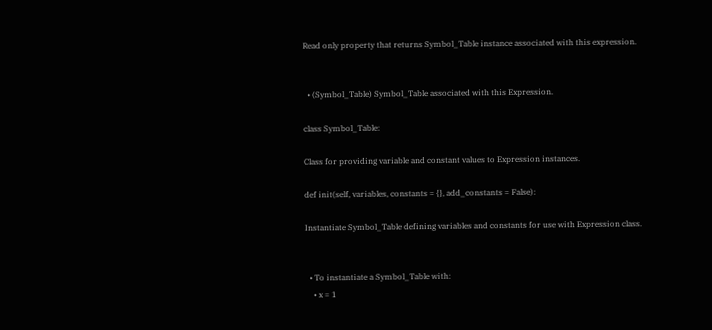Read only property that returns Symbol_Table instance associated with this expression.


  • (Symbol_Table) Symbol_Table associated with this Expression.

class Symbol_Table:

Class for providing variable and constant values to Expression instances.

def init(self, variables, constants = {}, add_constants = False):

Instantiate Symbol_Table defining variables and constants for use with Expression class.


  • To instantiate a Symbol_Table with:
    • x = 1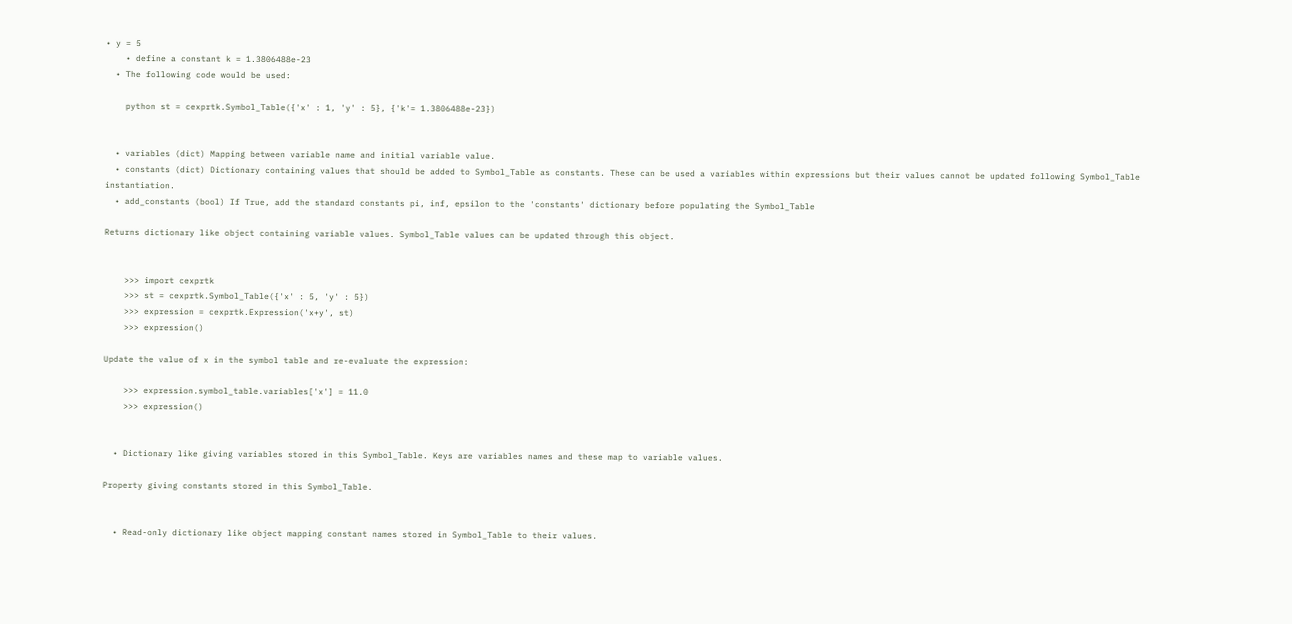• y = 5
    • define a constant k = 1.3806488e-23
  • The following code would be used:

    python st = cexprtk.Symbol_Table({'x' : 1, 'y' : 5}, {'k'= 1.3806488e-23})


  • variables (dict) Mapping between variable name and initial variable value.
  • constants (dict) Dictionary containing values that should be added to Symbol_Table as constants. These can be used a variables within expressions but their values cannot be updated following Symbol_Table instantiation.
  • add_constants (bool) If True, add the standard constants pi, inf, epsilon to the 'constants' dictionary before populating the Symbol_Table

Returns dictionary like object containing variable values. Symbol_Table values can be updated through this object.


    >>> import cexprtk
    >>> st = cexprtk.Symbol_Table({'x' : 5, 'y' : 5})
    >>> expression = cexprtk.Expression('x+y', st)
    >>> expression()

Update the value of x in the symbol table and re-evaluate the expression:

    >>> expression.symbol_table.variables['x'] = 11.0
    >>> expression()


  • Dictionary like giving variables stored in this Symbol_Table. Keys are variables names and these map to variable values.

Property giving constants stored in this Symbol_Table.


  • Read-only dictionary like object mapping constant names stored in Symbol_Table to their values.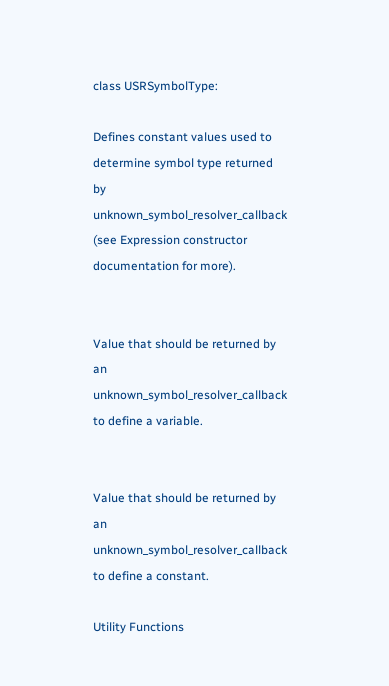class USRSymbolType:

Defines constant values used to determine symbol type returned by unknown_symbol_resolver_callback (see Expression constructor documentation for more).


Value that should be returned by an unknown_symbol_resolver_callback to define a variable.


Value that should be returned by an unknown_symbol_resolver_callback to define a constant.

Utility Functions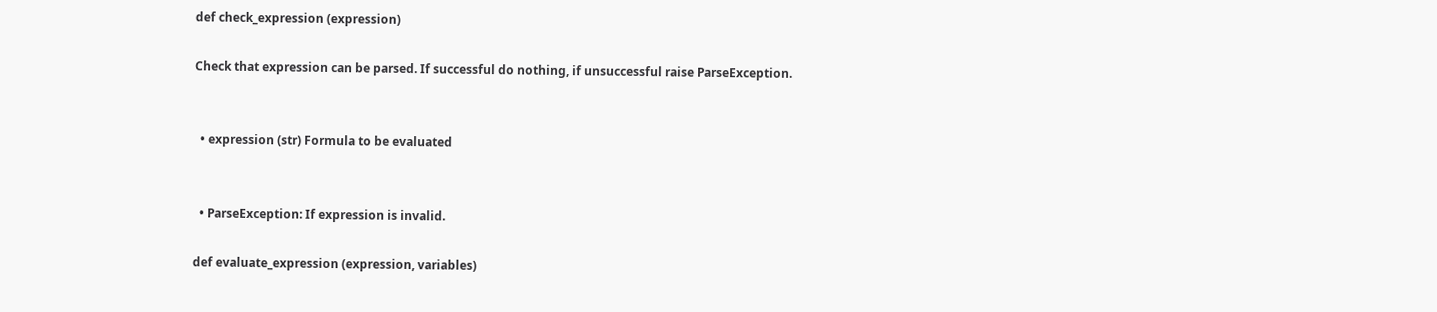def check_expression (expression)

Check that expression can be parsed. If successful do nothing, if unsuccessful raise ParseException.


  • expression (str) Formula to be evaluated


  • ParseException: If expression is invalid.

def evaluate_expression (expression, variables)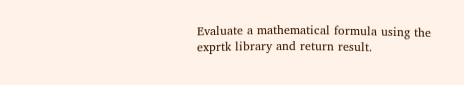Evaluate a mathematical formula using the exprtk library and return result.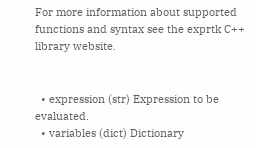For more information about supported functions and syntax see the exprtk C++ library website.


  • expression (str) Expression to be evaluated.
  • variables (dict) Dictionary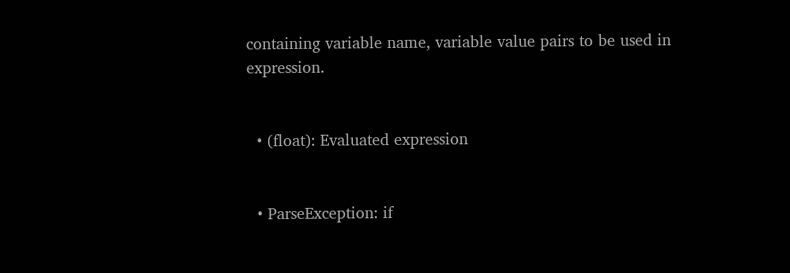containing variable name, variable value pairs to be used in expression.


  • (float): Evaluated expression


  • ParseException: if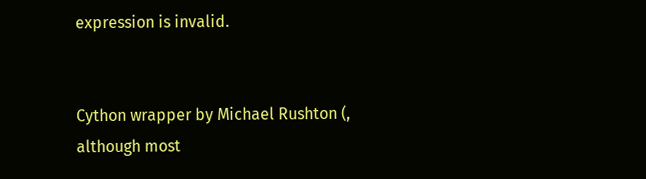expression is invalid.


Cython wrapper by Michael Rushton (, although most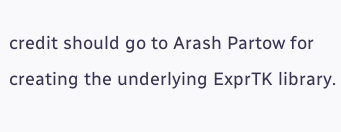credit should go to Arash Partow for creating the underlying ExprTK library.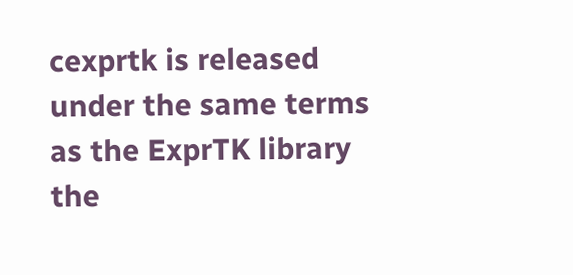cexprtk is released under the same terms as the ExprTK library the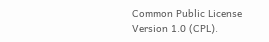Common Public License Version 1.0 (CPL).